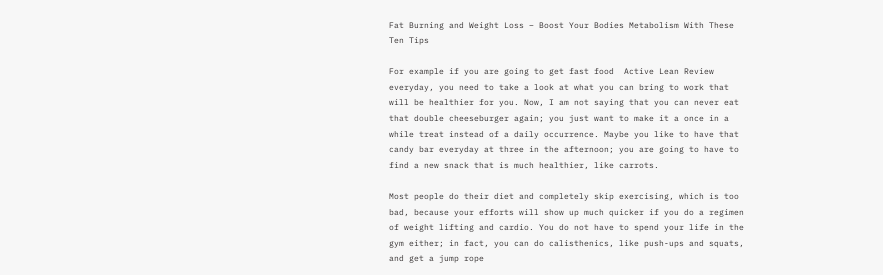Fat Burning and Weight Loss – Boost Your Bodies Metabolism With These Ten Tips

For example if you are going to get fast food  Active Lean Review everyday, you need to take a look at what you can bring to work that will be healthier for you. Now, I am not saying that you can never eat that double cheeseburger again; you just want to make it a once in a while treat instead of a daily occurrence. Maybe you like to have that candy bar everyday at three in the afternoon; you are going to have to find a new snack that is much healthier, like carrots.

Most people do their diet and completely skip exercising, which is too bad, because your efforts will show up much quicker if you do a regimen of weight lifting and cardio. You do not have to spend your life in the gym either; in fact, you can do calisthenics, like push-ups and squats, and get a jump rope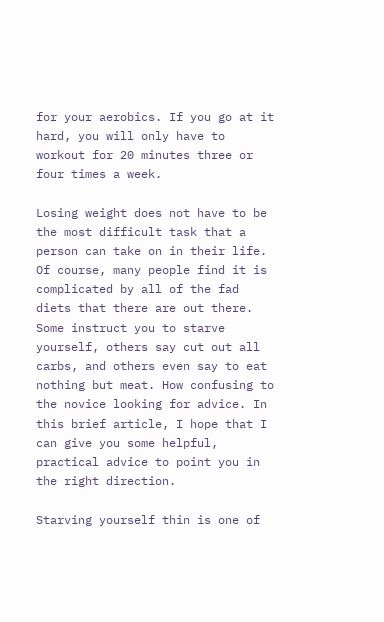for your aerobics. If you go at it hard, you will only have to workout for 20 minutes three or four times a week.

Losing weight does not have to be the most difficult task that a person can take on in their life. Of course, many people find it is complicated by all of the fad diets that there are out there. Some instruct you to starve yourself, others say cut out all carbs, and others even say to eat nothing but meat. How confusing to the novice looking for advice. In this brief article, I hope that I can give you some helpful, practical advice to point you in the right direction.

Starving yourself thin is one of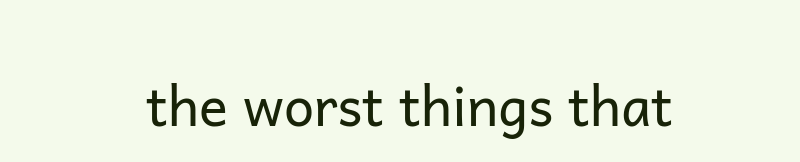the worst things that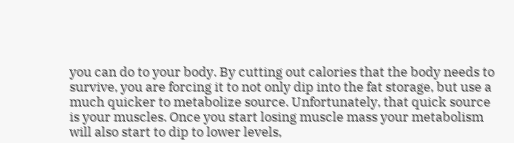you can do to your body. By cutting out calories that the body needs to survive, you are forcing it to not only dip into the fat storage, but use a much quicker to metabolize source. Unfortunately, that quick source is your muscles. Once you start losing muscle mass your metabolism will also start to dip to lower levels,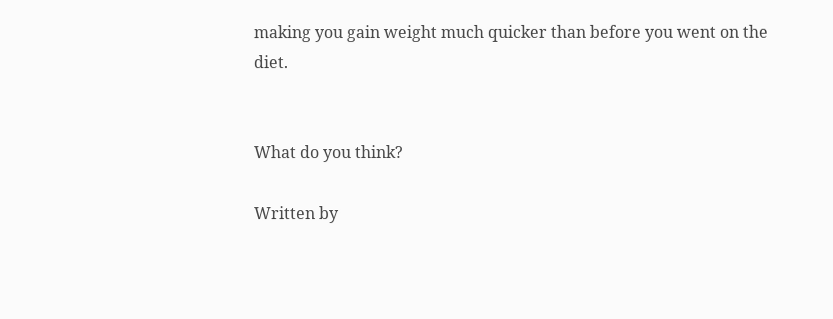making you gain weight much quicker than before you went on the diet.


What do you think?

Written by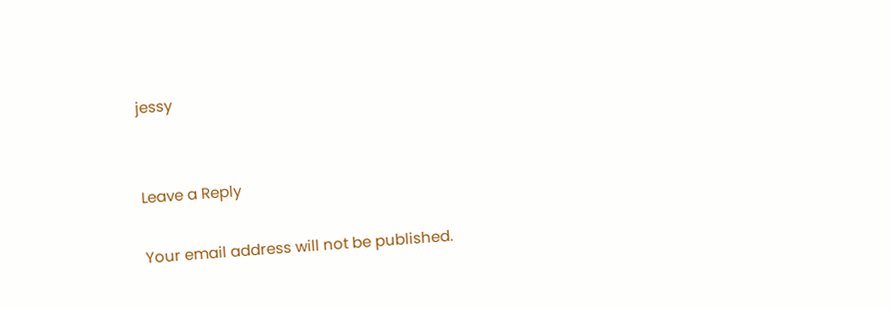jessy


Leave a Reply

Your email address will not be published.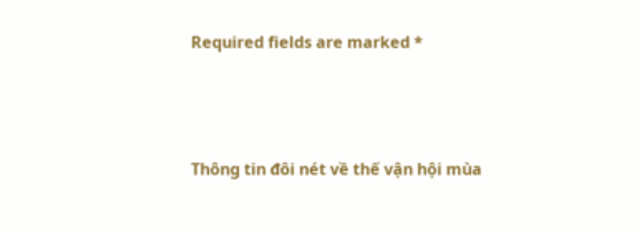Required fields are marked *



Thông tin đôi nét về thế vận hội mùa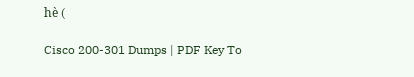hè (

Cisco 200-301 Dumps | PDF Key To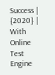Success | {2020} | With Online Test Engine